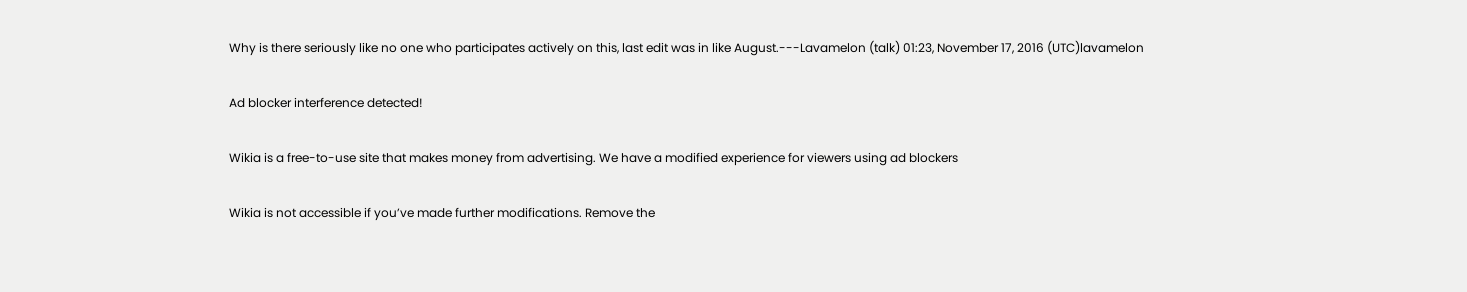Why is there seriously like no one who participates actively on this, last edit was in like August.---Lavamelon (talk) 01:23, November 17, 2016 (UTC)lavamelon

Ad blocker interference detected!

Wikia is a free-to-use site that makes money from advertising. We have a modified experience for viewers using ad blockers

Wikia is not accessible if you’ve made further modifications. Remove the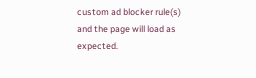custom ad blocker rule(s) and the page will load as expected.